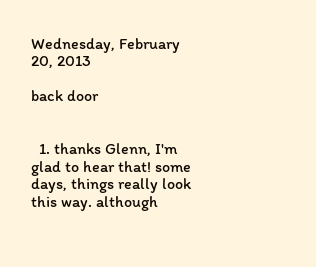Wednesday, February 20, 2013

back door


  1. thanks Glenn, I'm glad to hear that! some days, things really look this way. although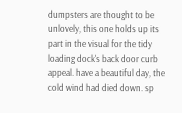dumpsters are thought to be unlovely, this one holds up its part in the visual for the tidy loading dock's back door curb appeal. have a beautiful day, the cold wind had died down. sp